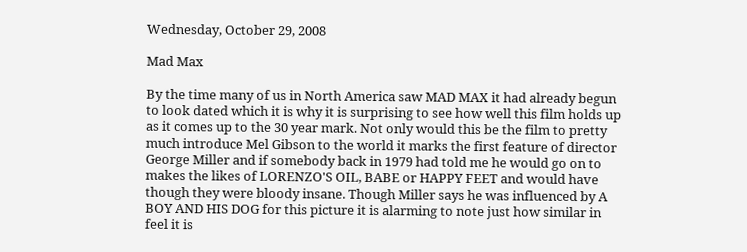Wednesday, October 29, 2008

Mad Max

By the time many of us in North America saw MAD MAX it had already begun to look dated which it is why it is surprising to see how well this film holds up as it comes up to the 30 year mark. Not only would this be the film to pretty much introduce Mel Gibson to the world it marks the first feature of director George Miller and if somebody back in 1979 had told me he would go on to makes the likes of LORENZO'S OIL, BABE or HAPPY FEET and would have though they were bloody insane. Though Miller says he was influenced by A BOY AND HIS DOG for this picture it is alarming to note just how similar in feel it is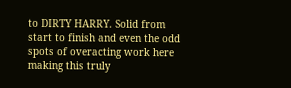to DIRTY HARRY. Solid from start to finish and even the odd spots of overacting work here making this truly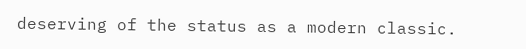deserving of the status as a modern classic.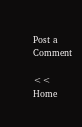Post a Comment

<< Home